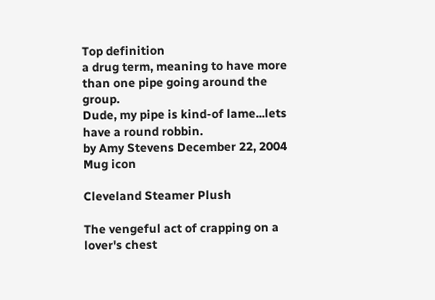Top definition
a drug term, meaning to have more than one pipe going around the group.
Dude, my pipe is kind-of lame...lets have a round robbin.
by Amy Stevens December 22, 2004
Mug icon

Cleveland Steamer Plush

The vengeful act of crapping on a lover's chest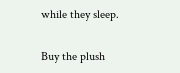while they sleep.

Buy the plush